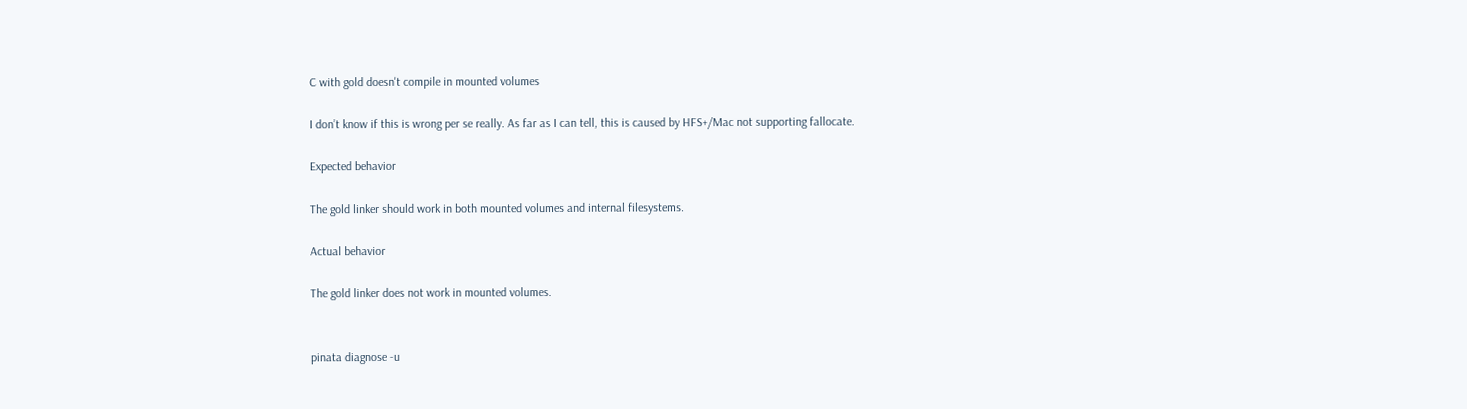C with gold doesn't compile in mounted volumes

I don’t know if this is wrong per se really. As far as I can tell, this is caused by HFS+/Mac not supporting fallocate.

Expected behavior

The gold linker should work in both mounted volumes and internal filesystems.

Actual behavior

The gold linker does not work in mounted volumes.


pinata diagnose -u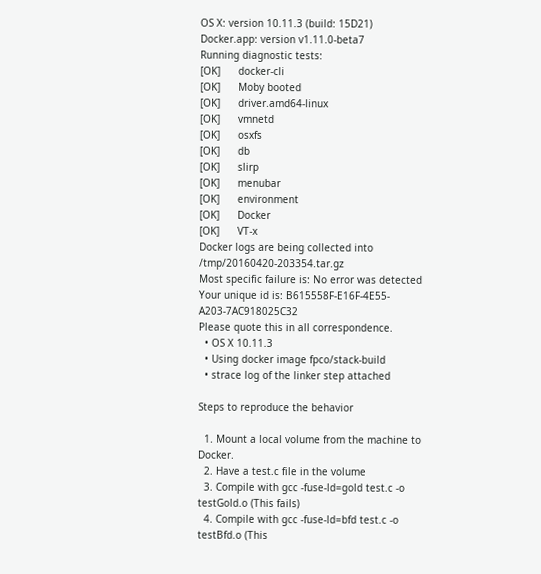OS X: version 10.11.3 (build: 15D21)
Docker.app: version v1.11.0-beta7
Running diagnostic tests:
[OK]      docker-cli
[OK]      Moby booted
[OK]      driver.amd64-linux
[OK]      vmnetd
[OK]      osxfs
[OK]      db
[OK]      slirp
[OK]      menubar
[OK]      environment
[OK]      Docker
[OK]      VT-x
Docker logs are being collected into /tmp/20160420-203354.tar.gz
Most specific failure is: No error was detected
Your unique id is: B615558F-E16F-4E55-A203-7AC918025C32
Please quote this in all correspondence.
  • OS X 10.11.3
  • Using docker image fpco/stack-build
  • strace log of the linker step attached

Steps to reproduce the behavior

  1. Mount a local volume from the machine to Docker.
  2. Have a test.c file in the volume
  3. Compile with gcc -fuse-ld=gold test.c -o testGold.o (This fails)
  4. Compile with gcc -fuse-ld=bfd test.c -o testBfd.o (This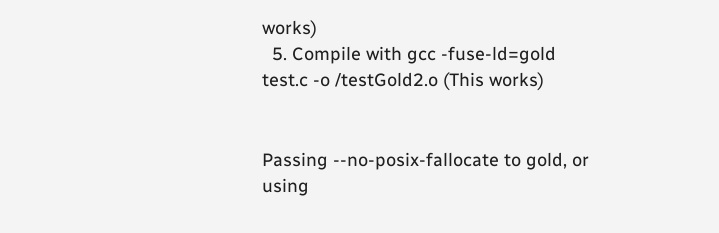works)
  5. Compile with gcc -fuse-ld=gold test.c -o /testGold2.o (This works)


Passing --no-posix-fallocate to gold, or using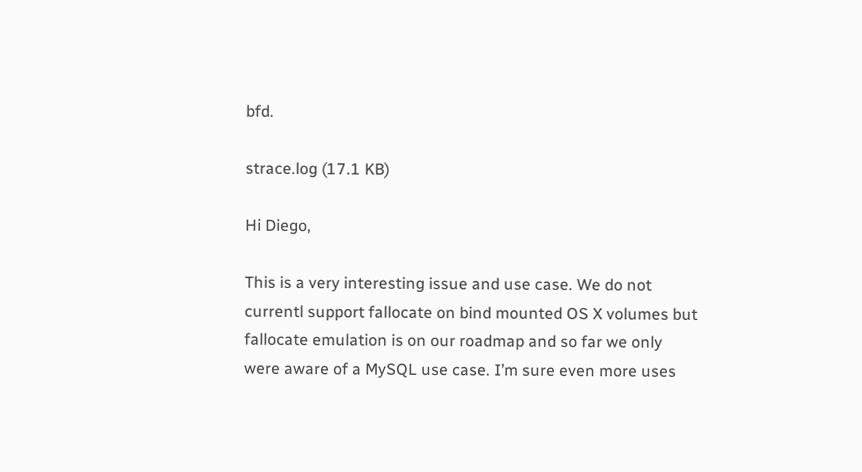bfd.

strace.log (17.1 KB)

Hi Diego,

This is a very interesting issue and use case. We do not currentl support fallocate on bind mounted OS X volumes but fallocate emulation is on our roadmap and so far we only were aware of a MySQL use case. I’m sure even more uses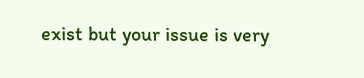exist but your issue is very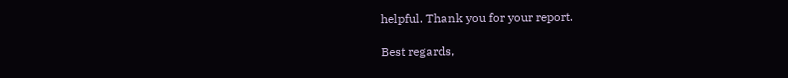helpful. Thank you for your report.

Best regards,